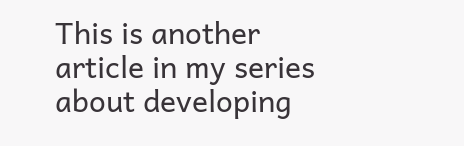This is another article in my series about developing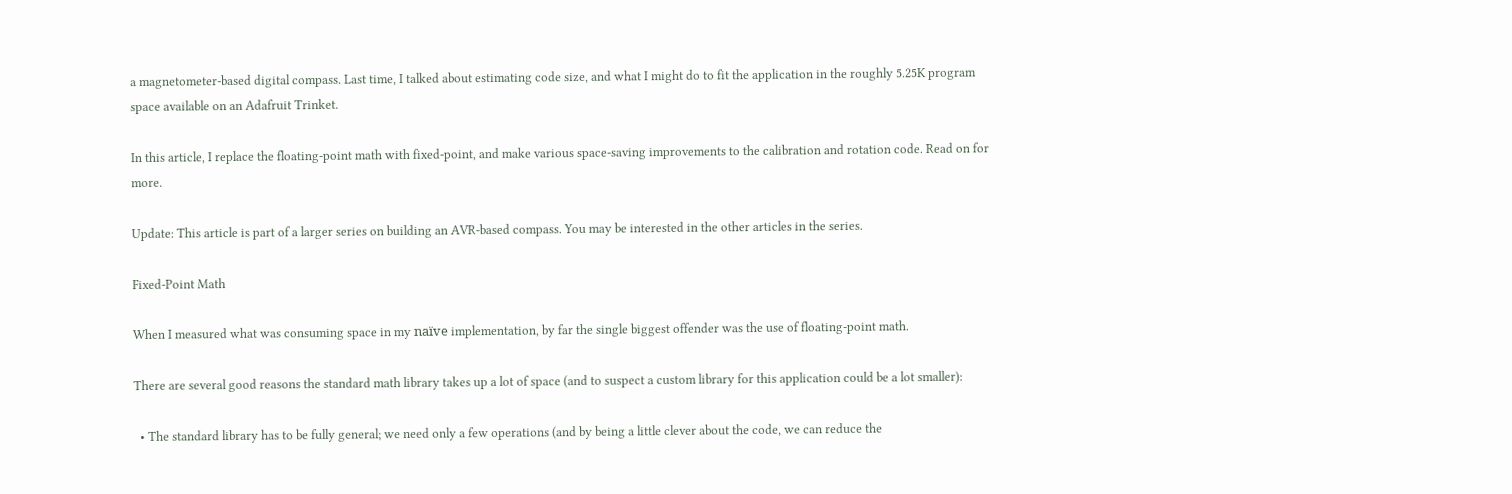a magnetometer-based digital compass. Last time, I talked about estimating code size, and what I might do to fit the application in the roughly 5.25K program space available on an Adafruit Trinket.

In this article, I replace the floating-point math with fixed-point, and make various space-saving improvements to the calibration and rotation code. Read on for more.

Update: This article is part of a larger series on building an AVR-based compass. You may be interested in the other articles in the series.

Fixed-Point Math

When I measured what was consuming space in my naïve implementation, by far the single biggest offender was the use of floating-point math.

There are several good reasons the standard math library takes up a lot of space (and to suspect a custom library for this application could be a lot smaller):

  • The standard library has to be fully general; we need only a few operations (and by being a little clever about the code, we can reduce the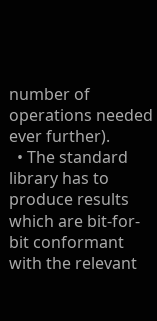number of operations needed ever further).
  • The standard library has to produce results which are bit-for-bit conformant with the relevant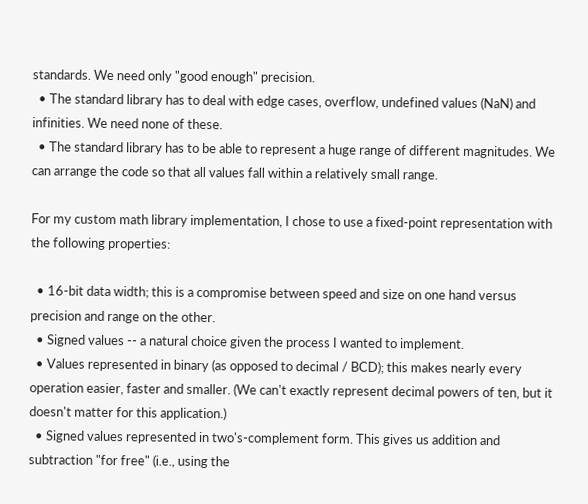standards. We need only "good enough" precision.
  • The standard library has to deal with edge cases, overflow, undefined values (NaN) and infinities. We need none of these.
  • The standard library has to be able to represent a huge range of different magnitudes. We can arrange the code so that all values fall within a relatively small range.

For my custom math library implementation, I chose to use a fixed-point representation with the following properties:

  • 16-bit data width; this is a compromise between speed and size on one hand versus precision and range on the other.
  • Signed values -- a natural choice given the process I wanted to implement.
  • Values represented in binary (as opposed to decimal / BCD); this makes nearly every operation easier, faster and smaller. (We can't exactly represent decimal powers of ten, but it doesn't matter for this application.)
  • Signed values represented in two's-complement form. This gives us addition and subtraction "for free" (i.e., using the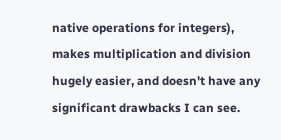native operations for integers), makes multiplication and division hugely easier, and doesn't have any significant drawbacks I can see.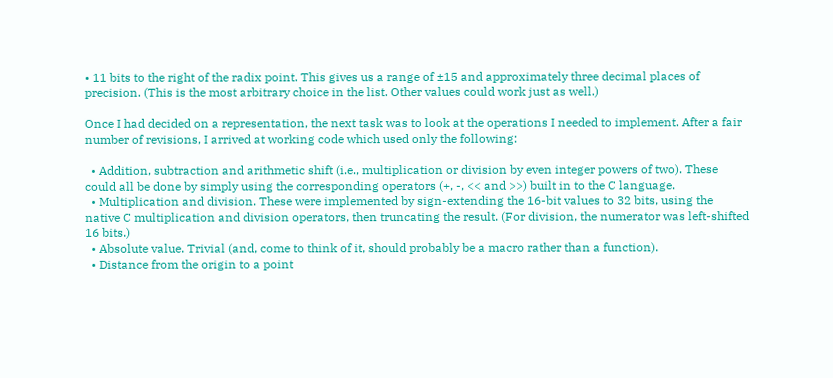• 11 bits to the right of the radix point. This gives us a range of ±15 and approximately three decimal places of precision. (This is the most arbitrary choice in the list. Other values could work just as well.)

Once I had decided on a representation, the next task was to look at the operations I needed to implement. After a fair number of revisions, I arrived at working code which used only the following:

  • Addition, subtraction and arithmetic shift (i.e., multiplication or division by even integer powers of two). These could all be done by simply using the corresponding operators (+, -, << and >>) built in to the C language.
  • Multiplication and division. These were implemented by sign-extending the 16-bit values to 32 bits, using the native C multiplication and division operators, then truncating the result. (For division, the numerator was left-shifted 16 bits.)
  • Absolute value. Trivial (and, come to think of it, should probably be a macro rather than a function).
  • Distance from the origin to a point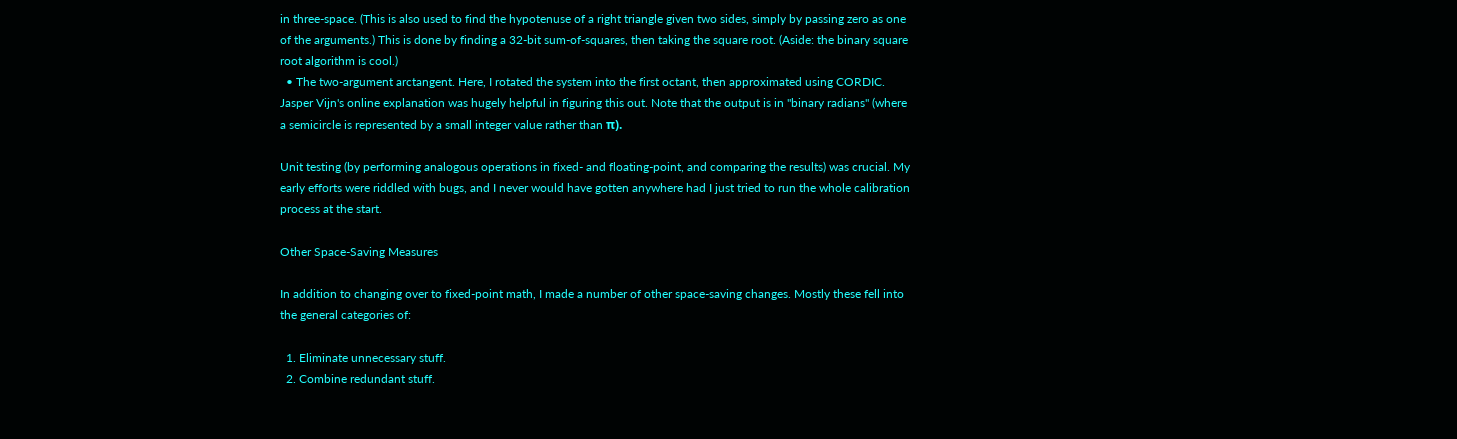in three-space. (This is also used to find the hypotenuse of a right triangle given two sides, simply by passing zero as one of the arguments.) This is done by finding a 32-bit sum-of-squares, then taking the square root. (Aside: the binary square root algorithm is cool.)
  • The two-argument arctangent. Here, I rotated the system into the first octant, then approximated using CORDIC. Jasper Vijn's online explanation was hugely helpful in figuring this out. Note that the output is in "binary radians" (where a semicircle is represented by a small integer value rather than π).

Unit testing (by performing analogous operations in fixed- and floating-point, and comparing the results) was crucial. My early efforts were riddled with bugs, and I never would have gotten anywhere had I just tried to run the whole calibration process at the start.

Other Space-Saving Measures

In addition to changing over to fixed-point math, I made a number of other space-saving changes. Mostly these fell into the general categories of:

  1. Eliminate unnecessary stuff.
  2. Combine redundant stuff.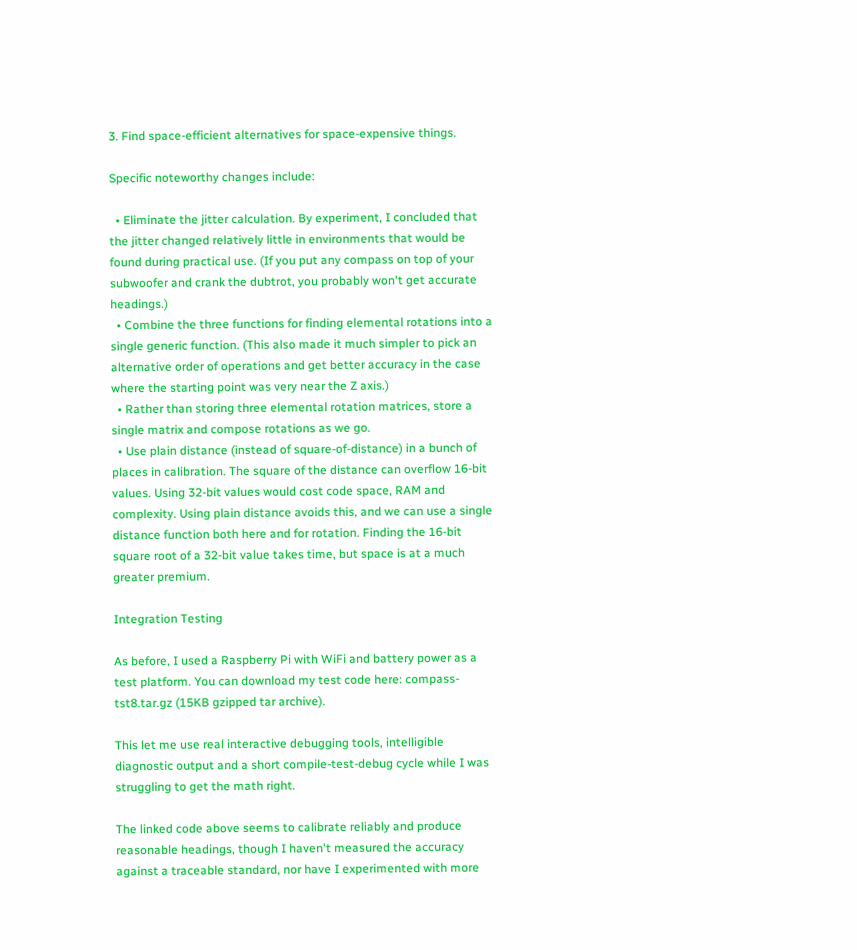3. Find space-efficient alternatives for space-expensive things.

Specific noteworthy changes include:

  • Eliminate the jitter calculation. By experiment, I concluded that the jitter changed relatively little in environments that would be found during practical use. (If you put any compass on top of your subwoofer and crank the dubtrot, you probably won't get accurate headings.)
  • Combine the three functions for finding elemental rotations into a single generic function. (This also made it much simpler to pick an alternative order of operations and get better accuracy in the case where the starting point was very near the Z axis.)
  • Rather than storing three elemental rotation matrices, store a single matrix and compose rotations as we go.
  • Use plain distance (instead of square-of-distance) in a bunch of places in calibration. The square of the distance can overflow 16-bit values. Using 32-bit values would cost code space, RAM and complexity. Using plain distance avoids this, and we can use a single distance function both here and for rotation. Finding the 16-bit square root of a 32-bit value takes time, but space is at a much greater premium.

Integration Testing

As before, I used a Raspberry Pi with WiFi and battery power as a test platform. You can download my test code here: compass-tst8.tar.gz (15KB gzipped tar archive).

This let me use real interactive debugging tools, intelligible diagnostic output and a short compile-test-debug cycle while I was struggling to get the math right.

The linked code above seems to calibrate reliably and produce reasonable headings, though I haven't measured the accuracy against a traceable standard, nor have I experimented with more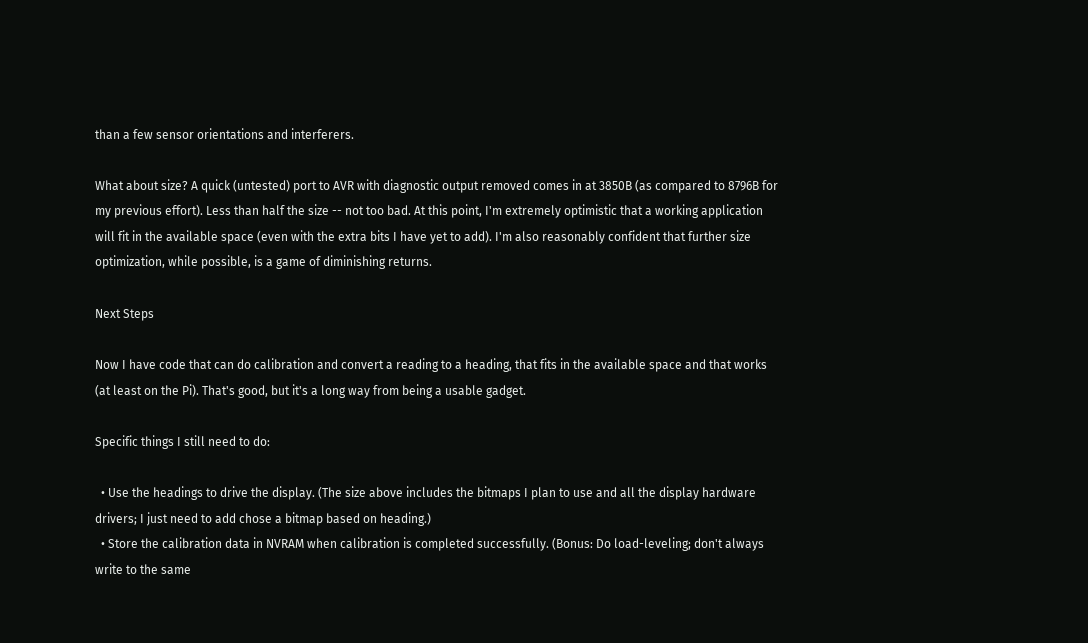than a few sensor orientations and interferers.

What about size? A quick (untested) port to AVR with diagnostic output removed comes in at 3850B (as compared to 8796B for my previous effort). Less than half the size -- not too bad. At this point, I'm extremely optimistic that a working application will fit in the available space (even with the extra bits I have yet to add). I'm also reasonably confident that further size optimization, while possible, is a game of diminishing returns.

Next Steps

Now I have code that can do calibration and convert a reading to a heading, that fits in the available space and that works (at least on the Pi). That's good, but it's a long way from being a usable gadget.

Specific things I still need to do:

  • Use the headings to drive the display. (The size above includes the bitmaps I plan to use and all the display hardware drivers; I just need to add chose a bitmap based on heading.)
  • Store the calibration data in NVRAM when calibration is completed successfully. (Bonus: Do load-leveling; don't always write to the same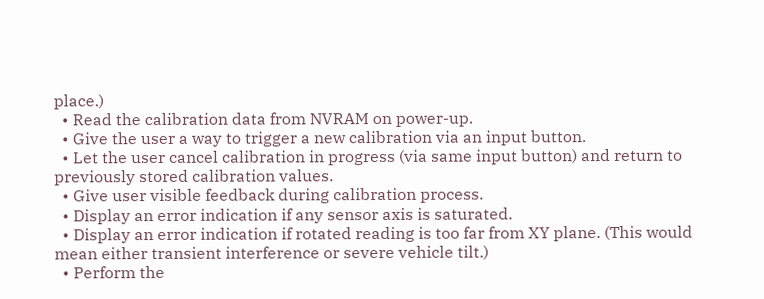place.)
  • Read the calibration data from NVRAM on power-up.
  • Give the user a way to trigger a new calibration via an input button.
  • Let the user cancel calibration in progress (via same input button) and return to previously stored calibration values.
  • Give user visible feedback during calibration process.
  • Display an error indication if any sensor axis is saturated.
  • Display an error indication if rotated reading is too far from XY plane. (This would mean either transient interference or severe vehicle tilt.)
  • Perform the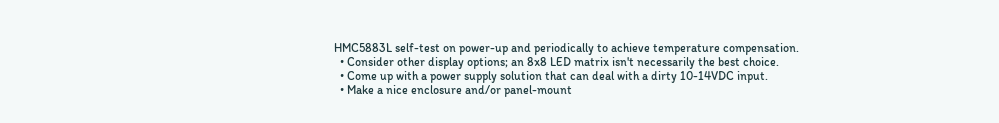HMC5883L self-test on power-up and periodically to achieve temperature compensation.
  • Consider other display options; an 8x8 LED matrix isn't necessarily the best choice.
  • Come up with a power supply solution that can deal with a dirty 10-14VDC input.
  • Make a nice enclosure and/or panel-mount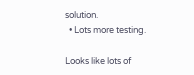solution.
  • Lots more testing.

Looks like lots of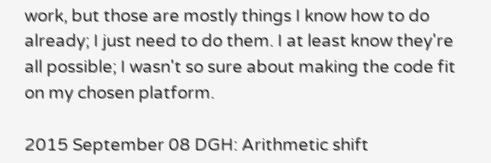work, but those are mostly things I know how to do already; I just need to do them. I at least know they're all possible; I wasn't so sure about making the code fit on my chosen platform.

2015 September 08 DGH: Arithmetic shift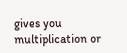gives you multiplication or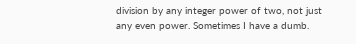division by any integer power of two, not just any even power. Sometimes I have a dumb.